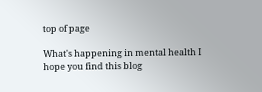top of page

What's happening in mental health I hope you find this blog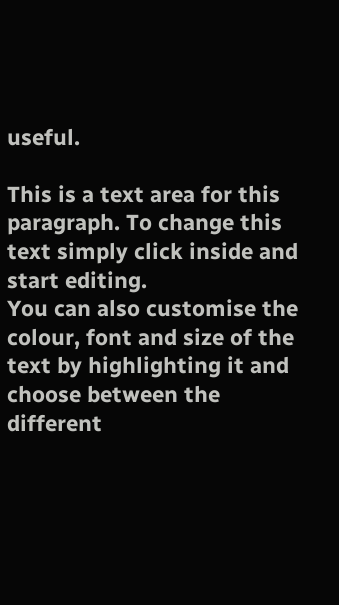useful.

This is a text area for this paragraph. To change this text simply click inside and start editing.
You can also customise the colour, font and size of the text by highlighting it and choose between the different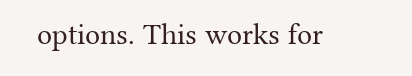options. This works for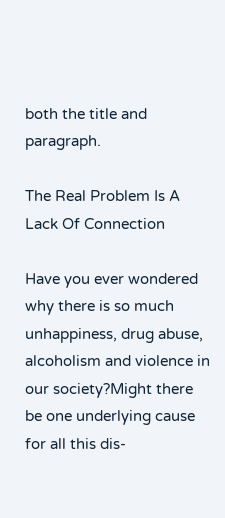both the title and paragraph.

The Real Problem Is A Lack Of Connection

Have you ever wondered why there is so much unhappiness, drug abuse, alcoholism and violence in our society?Might there be one underlying cause for all this dis-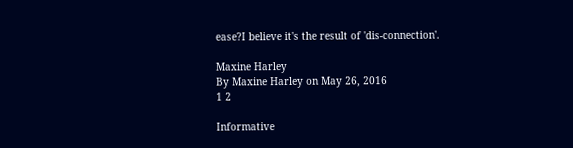ease?I believe it's the result of 'dis-connection'.

Maxine Harley
By Maxine Harley on May 26, 2016
1 2

Informative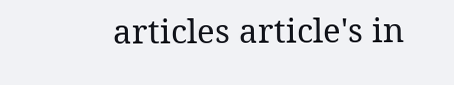articles article's in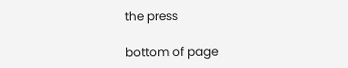the press

bottom of page